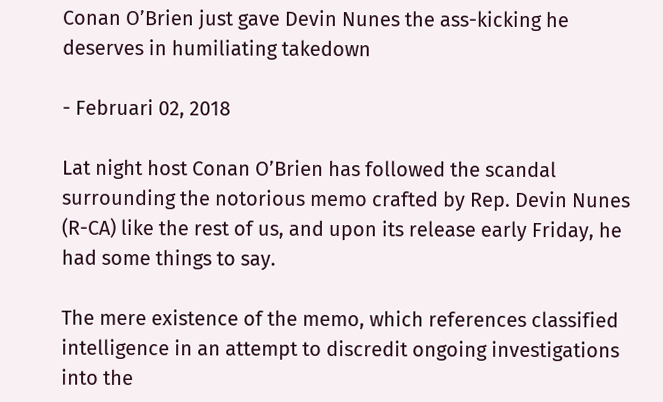Conan O’Brien just gave Devin Nunes the ass-kicking he deserves in humiliating takedown

- Februari 02, 2018

Lat night host Conan O’Brien has followed the scandal surrounding the notorious memo crafted by Rep. Devin Nunes (R-CA) like the rest of us, and upon its release early Friday, he had some things to say.

The mere existence of the memo, which references classified intelligence in an attempt to discredit ongoing investigations into the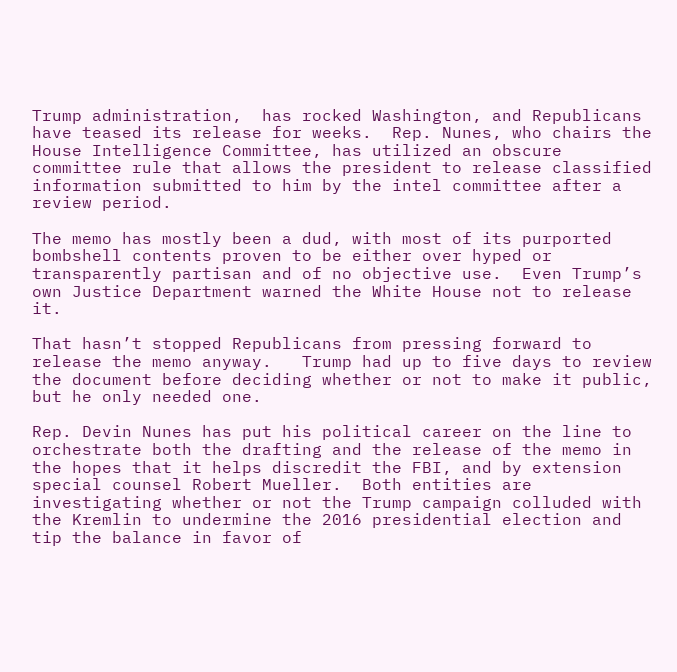Trump administration,  has rocked Washington, and Republicans have teased its release for weeks.  Rep. Nunes, who chairs the House Intelligence Committee, has utilized an obscure committee rule that allows the president to release classified information submitted to him by the intel committee after a review period.

The memo has mostly been a dud, with most of its purported bombshell contents proven to be either over hyped or transparently partisan and of no objective use.  Even Trump’s own Justice Department warned the White House not to release it.

That hasn’t stopped Republicans from pressing forward to release the memo anyway.   Trump had up to five days to review the document before deciding whether or not to make it public, but he only needed one.

Rep. Devin Nunes has put his political career on the line to orchestrate both the drafting and the release of the memo in the hopes that it helps discredit the FBI, and by extension special counsel Robert Mueller.  Both entities are investigating whether or not the Trump campaign colluded with the Kremlin to undermine the 2016 presidential election and tip the balance in favor of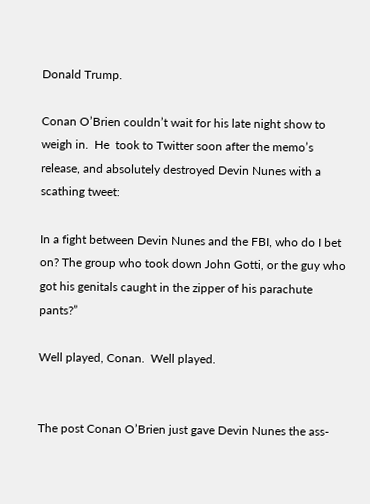Donald Trump.

Conan O’Brien couldn’t wait for his late night show to weigh in.  He  took to Twitter soon after the memo’s release, and absolutely destroyed Devin Nunes with a scathing tweet:

In a fight between Devin Nunes and the FBI, who do I bet on? The group who took down John Gotti, or the guy who got his genitals caught in the zipper of his parachute pants?”

Well played, Conan.  Well played.


The post Conan O’Brien just gave Devin Nunes the ass-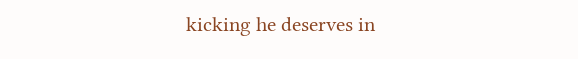kicking he deserves in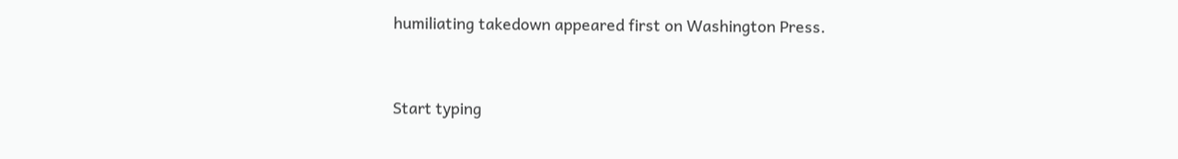humiliating takedown appeared first on Washington Press.


Start typing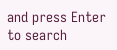and press Enter to search